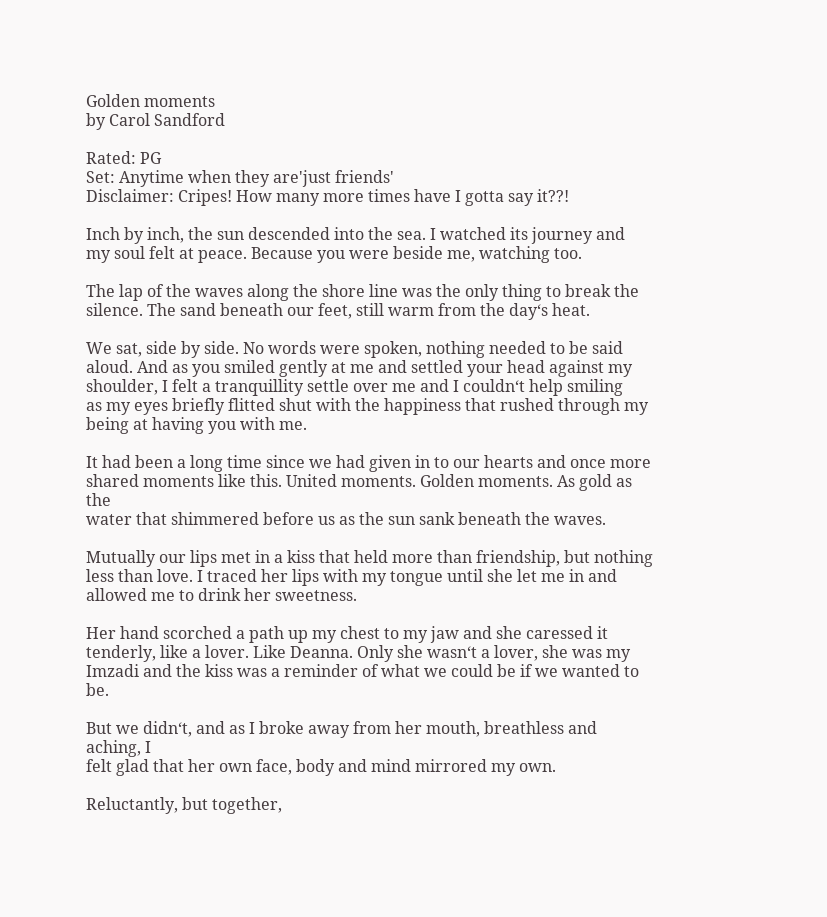Golden moments
by Carol Sandford

Rated: PG
Set: Anytime when they are'just friends'
Disclaimer: Cripes! How many more times have I gotta say it??!

Inch by inch, the sun descended into the sea. I watched its journey and
my soul felt at peace. Because you were beside me, watching too.

The lap of the waves along the shore line was the only thing to break the
silence. The sand beneath our feet, still warm from the day‘s heat.

We sat, side by side. No words were spoken, nothing needed to be said
aloud. And as you smiled gently at me and settled your head against my
shoulder, I felt a tranquillity settle over me and I couldn‘t help smiling
as my eyes briefly flitted shut with the happiness that rushed through my
being at having you with me.

It had been a long time since we had given in to our hearts and once more
shared moments like this. United moments. Golden moments. As gold as the
water that shimmered before us as the sun sank beneath the waves.

Mutually our lips met in a kiss that held more than friendship, but nothing
less than love. I traced her lips with my tongue until she let me in and
allowed me to drink her sweetness.

Her hand scorched a path up my chest to my jaw and she caressed it
tenderly, like a lover. Like Deanna. Only she wasn‘t a lover, she was my
Imzadi and the kiss was a reminder of what we could be if we wanted to be.

But we didn‘t, and as I broke away from her mouth, breathless and aching, I
felt glad that her own face, body and mind mirrored my own.

Reluctantly, but together,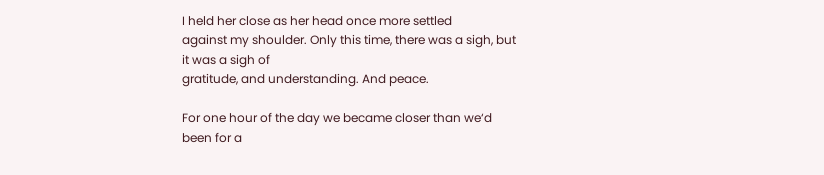I held her close as her head once more settled
against my shoulder. Only this time, there was a sigh, but it was a sigh of
gratitude, and understanding. And peace.

For one hour of the day we became closer than we‘d been for a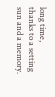long time,
thanks to a setting sun and a memory.